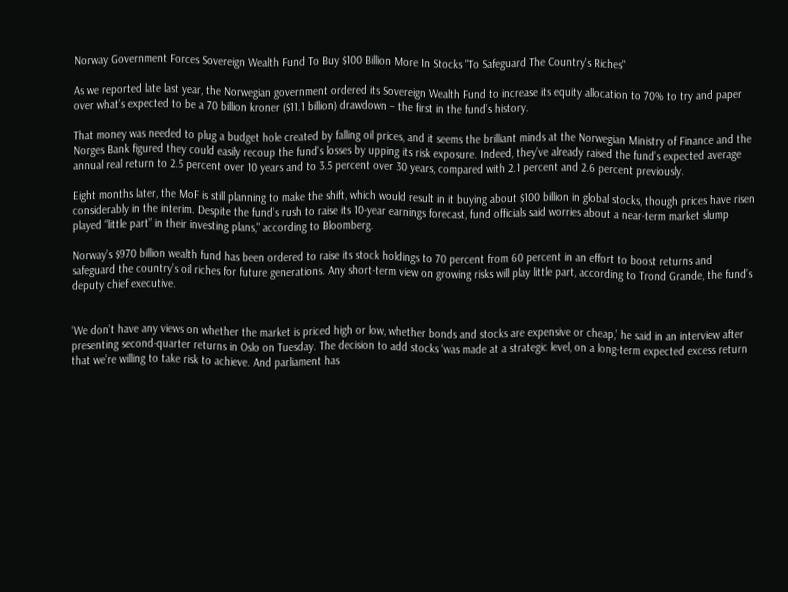Norway Government Forces Sovereign Wealth Fund To Buy $100 Billion More In Stocks "To Safeguard The Country's Riches"

As we reported late last year, the Norwegian government ordered its Sovereign Wealth Fund to increase its equity allocation to 70% to try and paper over what’s expected to be a 70 billion kroner ($11.1 billion) drawdown – the first in the fund’s history.

That money was needed to plug a budget hole created by falling oil prices, and it seems the brilliant minds at the Norwegian Ministry of Finance and the Norges Bank figured they could easily recoup the fund's losses by upping its risk exposure. Indeed, they’ve already raised the fund’s expected average annual real return to 2.5 percent over 10 years and to 3.5 percent over 30 years, compared with 2.1 percent and 2.6 percent previously.

Eight months later, the MoF is still planning to make the shift, which would result in it buying about $100 billion in global stocks, though prices have risen considerably in the interim. Despite the fund’s rush to raise its 10-year earnings forecast, fund officials said worries about a near-term market slump played “little part” in their investing plans," according to Bloomberg.

Norway’s $970 billion wealth fund has been ordered to raise its stock holdings to 70 percent from 60 percent in an effort to boost returns and safeguard the country’s oil riches for future generations. Any short-term view on growing risks will play little part, according to Trond Grande, the fund’s deputy chief executive.


‘We don’t have any views on whether the market is priced high or low, whether bonds and stocks are expensive or cheap,’ he said in an interview after presenting second-quarter returns in Oslo on Tuesday. The decision to add stocks ‘was made at a strategic level, on a long-term expected excess return that we’re willing to take risk to achieve. And parliament has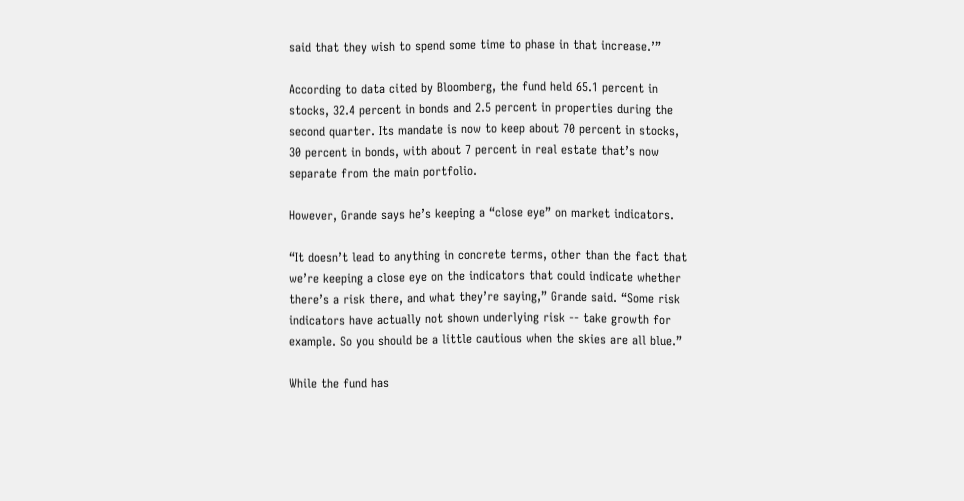said that they wish to spend some time to phase in that increase.’”

According to data cited by Bloomberg, the fund held 65.1 percent in stocks, 32.4 percent in bonds and 2.5 percent in properties during the second quarter. Its mandate is now to keep about 70 percent in stocks, 30 percent in bonds, with about 7 percent in real estate that’s now separate from the main portfolio.

However, Grande says he’s keeping a “close eye” on market indicators.

“It doesn’t lead to anything in concrete terms, other than the fact that we’re keeping a close eye on the indicators that could indicate whether there’s a risk there, and what they’re saying,” Grande said. “Some risk indicators have actually not shown underlying risk -- take growth for example. So you should be a little cautious when the skies are all blue.”

While the fund has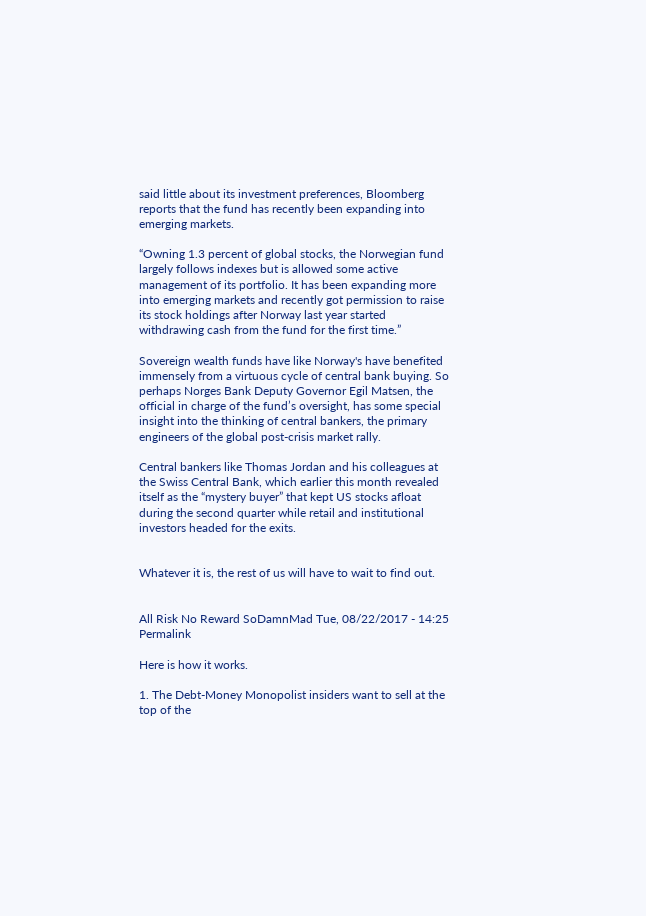said little about its investment preferences, Bloomberg reports that the fund has recently been expanding into emerging markets.

“Owning 1.3 percent of global stocks, the Norwegian fund largely follows indexes but is allowed some active management of its portfolio. It has been expanding more into emerging markets and recently got permission to raise its stock holdings after Norway last year started withdrawing cash from the fund for the first time.”

Sovereign wealth funds have like Norway's have benefited immensely from a virtuous cycle of central bank buying. So perhaps Norges Bank Deputy Governor Egil Matsen, the official in charge of the fund’s oversight, has some special insight into the thinking of central bankers, the primary engineers of the global post-crisis market rally.

Central bankers like Thomas Jordan and his colleagues at the Swiss Central Bank, which earlier this month revealed itself as the “mystery buyer” that kept US stocks afloat during the second quarter while retail and institutional investors headed for the exits.


Whatever it is, the rest of us will have to wait to find out.


All Risk No Reward SoDamnMad Tue, 08/22/2017 - 14:25 Permalink

Here is how it works.

1. The Debt-Money Monopolist insiders want to sell at the top of the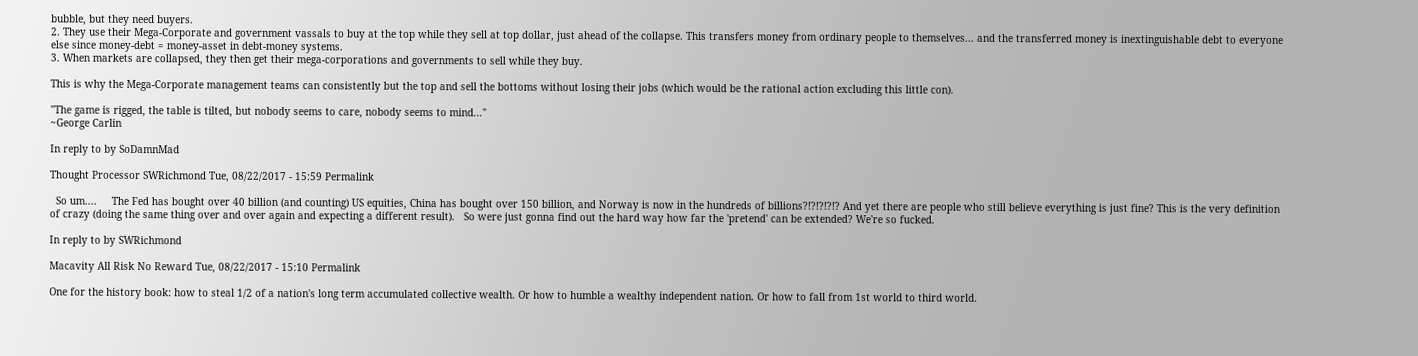bubble, but they need buyers.
2. They use their Mega-Corporate and government vassals to buy at the top while they sell at top dollar, just ahead of the collapse. This transfers money from ordinary people to themselves... and the transferred money is inextinguishable debt to everyone else since money-debt = money-asset in debt-money systems.
3. When markets are collapsed, they then get their mega-corporations and governments to sell while they buy.

This is why the Mega-Corporate management teams can consistently but the top and sell the bottoms without losing their jobs (which would be the rational action excluding this little con).

"The game is rigged, the table is tilted, but nobody seems to care, nobody seems to mind..."
~George Carlin

In reply to by SoDamnMad

Thought Processor SWRichmond Tue, 08/22/2017 - 15:59 Permalink

  So um....     The Fed has bought over 40 billion (and counting) US equities, China has bought over 150 billion, and Norway is now in the hundreds of billions?!?!?!?!? And yet there are people who still believe everything is just fine? This is the very definition of crazy (doing the same thing over and over again and expecting a different result).   So were just gonna find out the hard way how far the 'pretend' can be extended? We're so fucked.

In reply to by SWRichmond

Macavity All Risk No Reward Tue, 08/22/2017 - 15:10 Permalink

One for the history book: how to steal 1/2 of a nation's long term accumulated collective wealth. Or how to humble a wealthy independent nation. Or how to fall from 1st world to third world.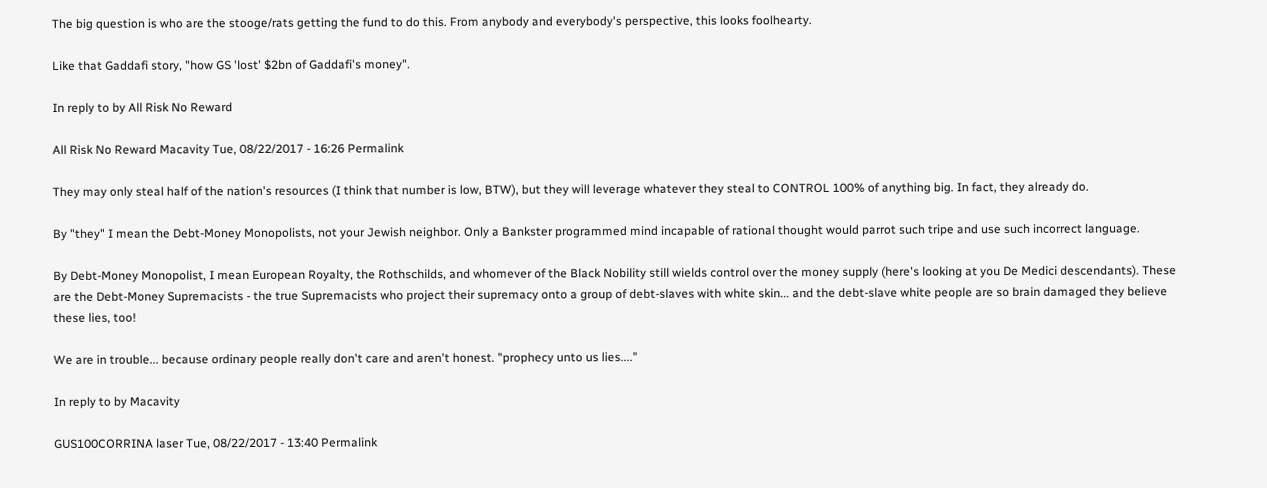The big question is who are the stooge/rats getting the fund to do this. From anybody and everybody's perspective, this looks foolhearty.

Like that Gaddafi story, "how GS 'lost' $2bn of Gaddafi's money".

In reply to by All Risk No Reward

All Risk No Reward Macavity Tue, 08/22/2017 - 16:26 Permalink

They may only steal half of the nation's resources (I think that number is low, BTW), but they will leverage whatever they steal to CONTROL 100% of anything big. In fact, they already do.

By "they" I mean the Debt-Money Monopolists, not your Jewish neighbor. Only a Bankster programmed mind incapable of rational thought would parrot such tripe and use such incorrect language.

By Debt-Money Monopolist, I mean European Royalty, the Rothschilds, and whomever of the Black Nobility still wields control over the money supply (here's looking at you De Medici descendants). These are the Debt-Money Supremacists - the true Supremacists who project their supremacy onto a group of debt-slaves with white skin... and the debt-slave white people are so brain damaged they believe these lies, too!

We are in trouble... because ordinary people really don't care and aren't honest. "prophecy unto us lies...."

In reply to by Macavity

GUS100CORRINA laser Tue, 08/22/2017 - 13:40 Permalink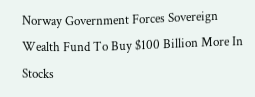Norway Government Forces Sovereign Wealth Fund To Buy $100 Billion More In Stocks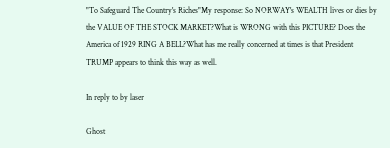"To Safeguard The Country's Riches"My response: So NORWAY's WEALTH lives or dies by the VALUE OF THE STOCK MARKET?What is WRONG with this PICTURE? Does the America of 1929 RING A BELL?What has me really concerned at times is that President TRUMP appears to think this way as well.

In reply to by laser

Ghost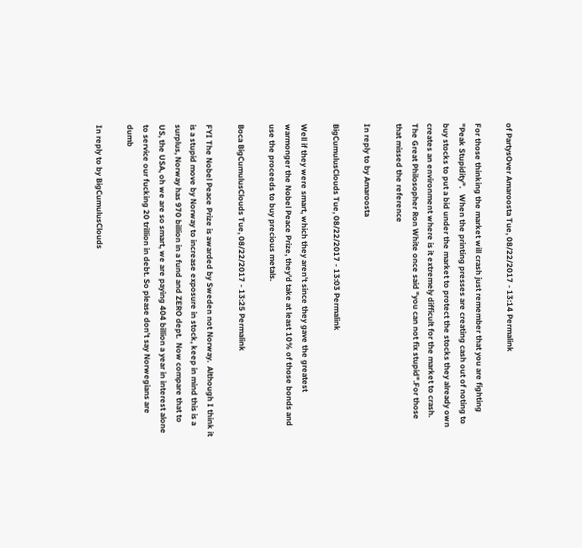of PartysOver Amaroosta Tue, 08/22/2017 - 13:14 Permalink

For those thinking the market will crash just remember that you are fighting "Peak Stupidity".   When the printing presses are creating cash out of noting to buy stocks to put a bid under the market to protect the stocks they already own creates an environment where is it extremely difficult for the market to crash.  The Great Philosopher Ron White once said "you can not fix stupid".For those that missed the reference

In reply to by Amaroosta

BigCumulusClouds Tue, 08/22/2017 - 13:03 Permalink

Well if they were smart, which they aren't since they gave the greatest warmonger the Nobel Peace Prize, they'd take at least 10% of those bonds and use the proceeds to buy precious metals.

Boca BigCumulusClouds Tue, 08/22/2017 - 13:25 Permalink

FYI The Nobel Peace Prize is awarded by Sweden not Norway.  Although I think it is a stupid move by Norway to increase exposure in stock, keep in mind this is a surplus, Norway has 970 billion in a fund and ZERO dept.  Now compare that to US, the USA, oh we are so smart, we are paying 404 billion a year in interest alone to service our fucking 20 trillion in debt. So please don't say Norwegians are dumb

In reply to by BigCumulusClouds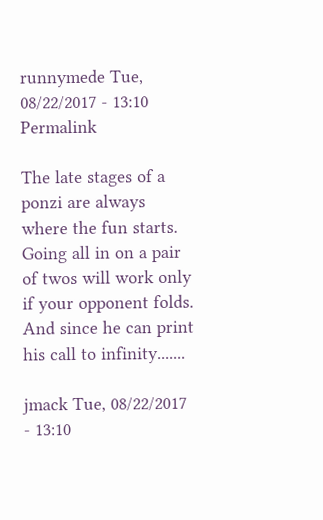runnymede Tue, 08/22/2017 - 13:10 Permalink

The late stages of a ponzi are always where the fun starts. Going all in on a pair of twos will work only if your opponent folds. And since he can print his call to infinity.......

jmack Tue, 08/22/2017 - 13:10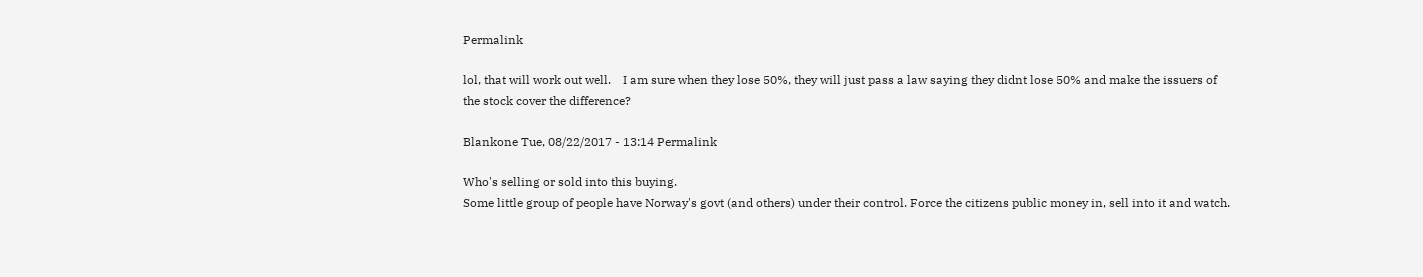Permalink

lol, that will work out well.    I am sure when they lose 50%, they will just pass a law saying they didnt lose 50% and make the issuers of the stock cover the difference?

Blankone Tue, 08/22/2017 - 13:14 Permalink

Who's selling or sold into this buying.
Some little group of people have Norway's govt (and others) under their control. Force the citizens public money in, sell into it and watch.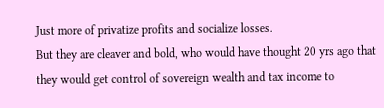Just more of privatize profits and socialize losses.
But they are cleaver and bold, who would have thought 20 yrs ago that they would get control of sovereign wealth and tax income to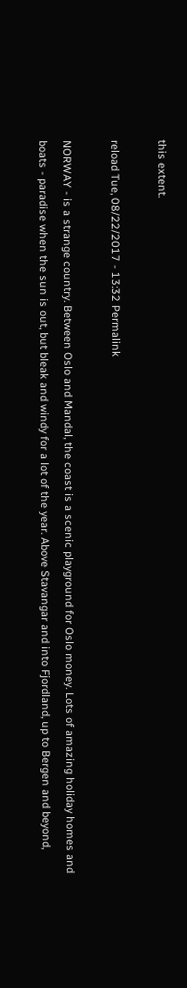this extent.

reload Tue, 08/22/2017 - 13:32 Permalink

NORWAY - is a strange country. Between Oslo and Mandal, the coast is a scenic playground for Oslo money. Lots of amazing holiday homes and boats - paradise when the sun is out, but bleak and windy for a lot of the year. Above Stavangar and into Fjordland, up to Bergen and beyond,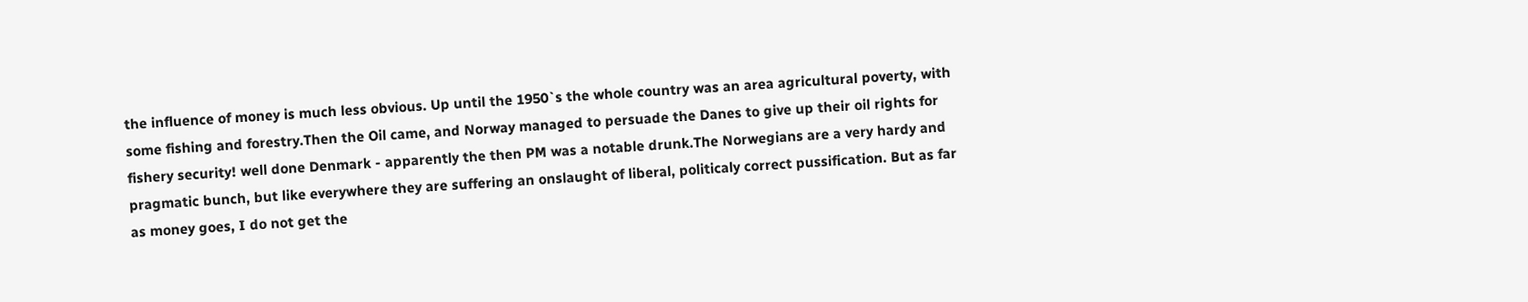the influence of money is much less obvious. Up until the 1950`s the whole country was an area agricultural poverty, with some fishing and forestry.Then the Oil came, and Norway managed to persuade the Danes to give up their oil rights for fishery security! well done Denmark - apparently the then PM was a notable drunk.The Norwegians are a very hardy and pragmatic bunch, but like everywhere they are suffering an onslaught of liberal, politicaly correct pussification. But as far as money goes, I do not get the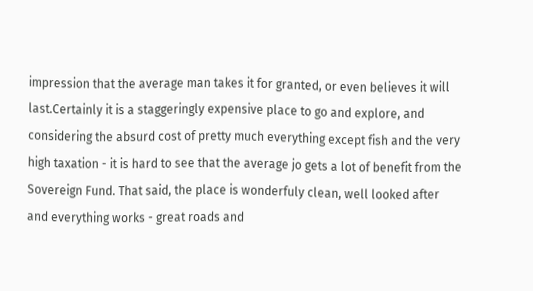impression that the average man takes it for granted, or even believes it will last.Certainly it is a staggeringly expensive place to go and explore, and considering the absurd cost of pretty much everything except fish and the very high taxation - it is hard to see that the average jo gets a lot of benefit from the Sovereign Fund. That said, the place is wonderfuly clean, well looked after and everything works - great roads and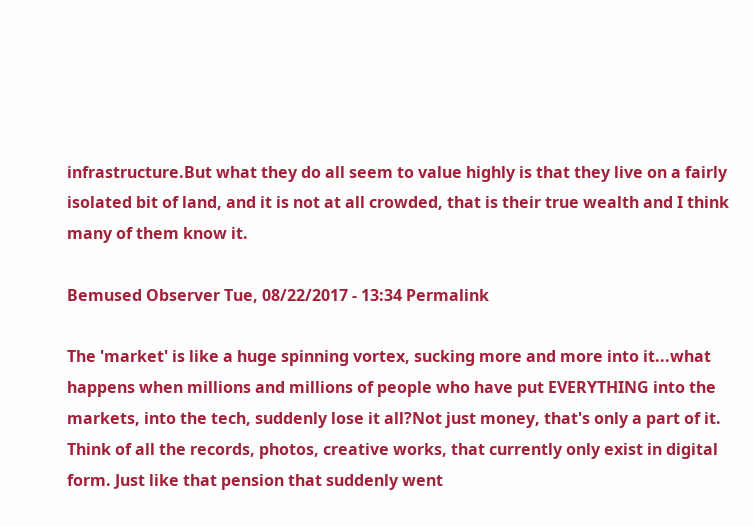infrastructure.But what they do all seem to value highly is that they live on a fairly isolated bit of land, and it is not at all crowded, that is their true wealth and I think many of them know it.

Bemused Observer Tue, 08/22/2017 - 13:34 Permalink

The 'market' is like a huge spinning vortex, sucking more and more into it...what happens when millions and millions of people who have put EVERYTHING into the markets, into the tech, suddenly lose it all?Not just money, that's only a part of it. Think of all the records, photos, creative works, that currently only exist in digital form. Just like that pension that suddenly went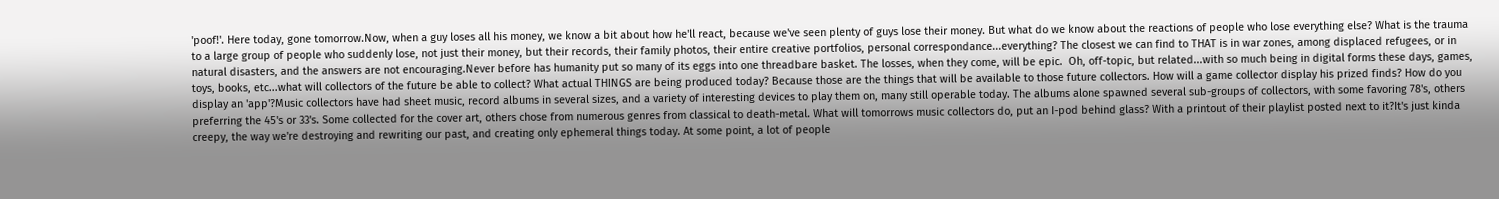'poof!'. Here today, gone tomorrow.Now, when a guy loses all his money, we know a bit about how he'll react, because we've seen plenty of guys lose their money. But what do we know about the reactions of people who lose everything else? What is the trauma to a large group of people who suddenly lose, not just their money, but their records, their family photos, their entire creative portfolios, personal correspondance...everything? The closest we can find to THAT is in war zones, among displaced refugees, or in natural disasters, and the answers are not encouraging.Never before has humanity put so many of its eggs into one threadbare basket. The losses, when they come, will be epic.  Oh, off-topic, but related...with so much being in digital forms these days, games, toys, books, etc...what will collectors of the future be able to collect? What actual THINGS are being produced today? Because those are the things that will be available to those future collectors. How will a game collector display his prized finds? How do you display an 'app'?Music collectors have had sheet music, record albums in several sizes, and a variety of interesting devices to play them on, many still operable today. The albums alone spawned several sub-groups of collectors, with some favoring 78's, others preferring the 45's or 33's. Some collected for the cover art, others chose from numerous genres from classical to death-metal. What will tomorrows music collectors do, put an I-pod behind glass? With a printout of their playlist posted next to it?It's just kinda creepy, the way we're destroying and rewriting our past, and creating only ephemeral things today. At some point, a lot of people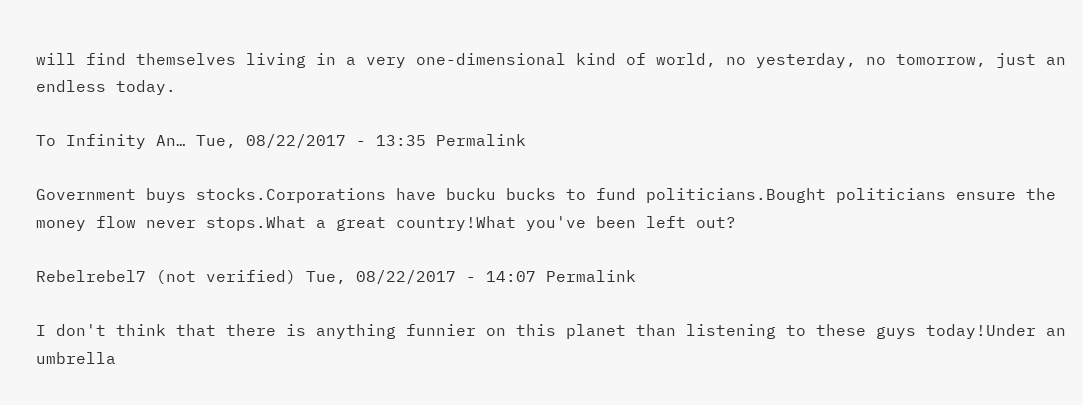will find themselves living in a very one-dimensional kind of world, no yesterday, no tomorrow, just an endless today.

To Infinity An… Tue, 08/22/2017 - 13:35 Permalink

Government buys stocks.Corporations have bucku bucks to fund politicians.Bought politicians ensure the money flow never stops.What a great country!What you've been left out?

Rebelrebel7 (not verified) Tue, 08/22/2017 - 14:07 Permalink

I don't think that there is anything funnier on this planet than listening to these guys today!Under an umbrella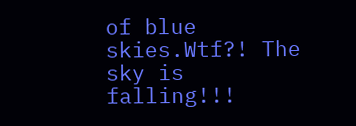of blue skies.Wtf?! The sky is falling!!!